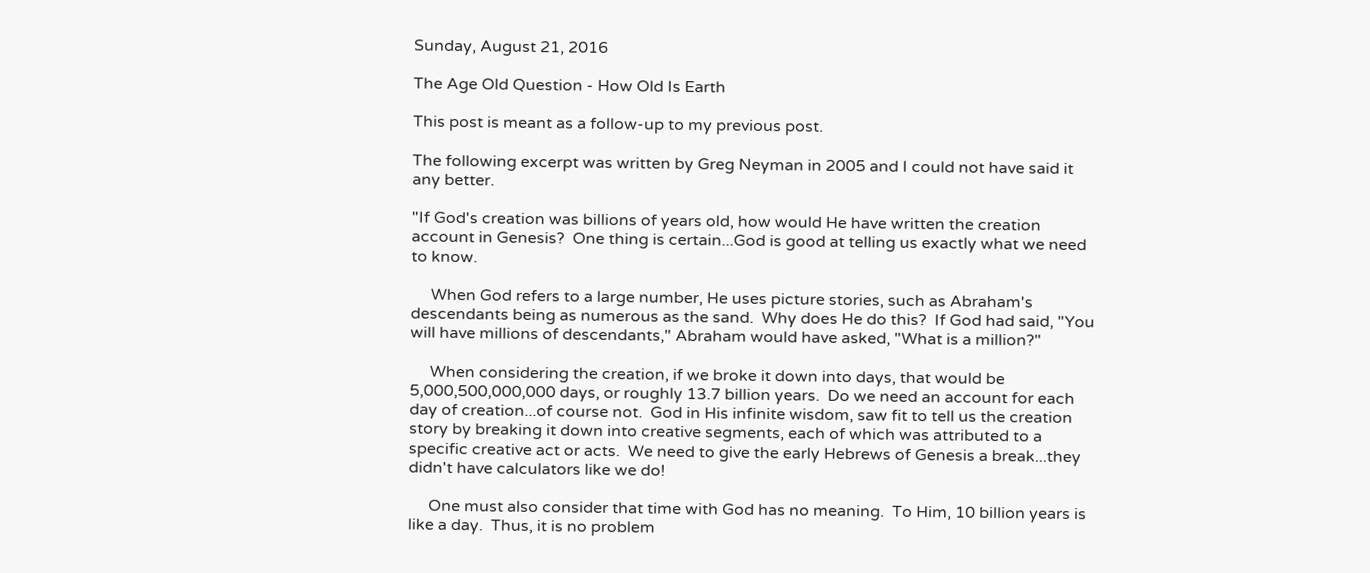Sunday, August 21, 2016

The Age Old Question - How Old Is Earth

This post is meant as a follow-up to my previous post.

The following excerpt was written by Greg Neyman in 2005 and I could not have said it any better.

"If God's creation was billions of years old, how would He have written the creation account in Genesis?  One thing is certain...God is good at telling us exactly what we need to know.

     When God refers to a large number, He uses picture stories, such as Abraham's descendants being as numerous as the sand.  Why does He do this?  If God had said, "You will have millions of descendants," Abraham would have asked, "What is a million?"

     When considering the creation, if we broke it down into days, that would be 5,000,500,000,000 days, or roughly 13.7 billion years.  Do we need an account for each day of creation...of course not.  God in His infinite wisdom, saw fit to tell us the creation story by breaking it down into creative segments, each of which was attributed to a specific creative act or acts.  We need to give the early Hebrews of Genesis a break...they didn't have calculators like we do!

     One must also consider that time with God has no meaning.  To Him, 10 billion years is like a day.  Thus, it is no problem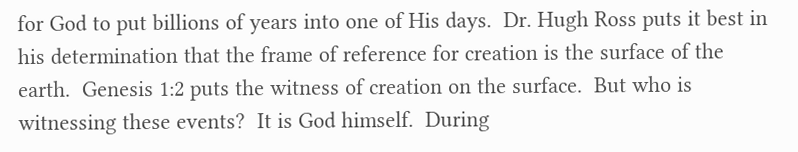for God to put billions of years into one of His days.  Dr. Hugh Ross puts it best in his determination that the frame of reference for creation is the surface of the earth.  Genesis 1:2 puts the witness of creation on the surface.  But who is witnessing these events?  It is God himself.  During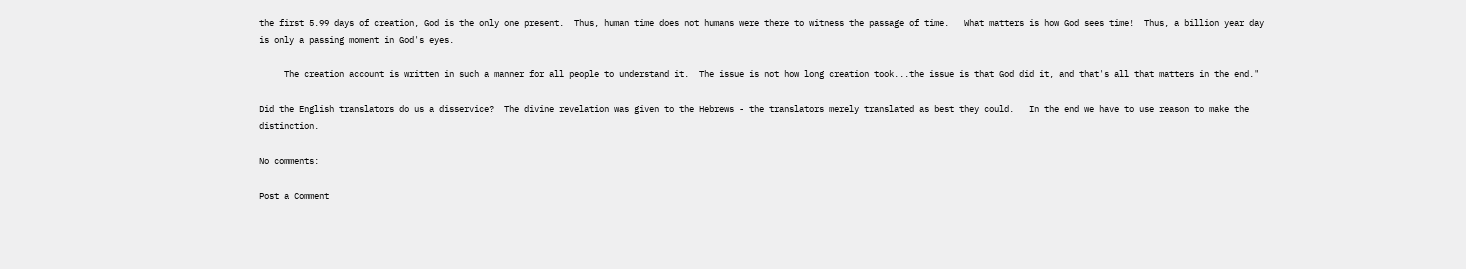the first 5.99 days of creation, God is the only one present.  Thus, human time does not humans were there to witness the passage of time.   What matters is how God sees time!  Thus, a billion year day is only a passing moment in God's eyes.

     The creation account is written in such a manner for all people to understand it.  The issue is not how long creation took...the issue is that God did it, and that's all that matters in the end."

Did the English translators do us a disservice?  The divine revelation was given to the Hebrews - the translators merely translated as best they could.   In the end we have to use reason to make the distinction.

No comments:

Post a Comment